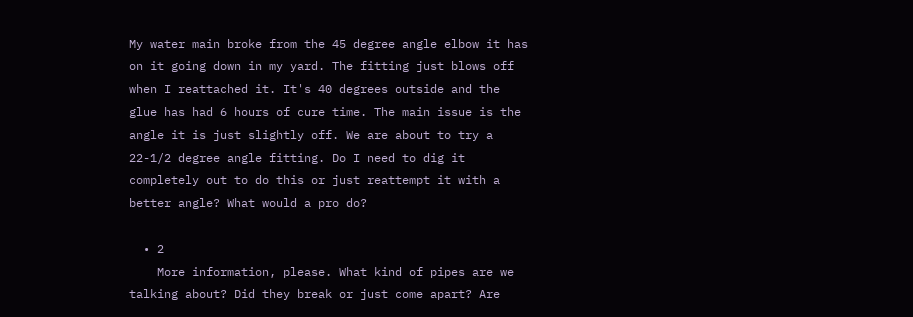My water main broke from the 45 degree angle elbow it has on it going down in my yard. The fitting just blows off when I reattached it. It's 40 degrees outside and the glue has had 6 hours of cure time. The main issue is the angle it is just slightly off. We are about to try a 22-1/2 degree angle fitting. Do I need to dig it completely out to do this or just reattempt it with a better angle? What would a pro do?

  • 2
    More information, please. What kind of pipes are we talking about? Did they break or just come apart? Are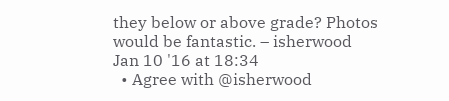they below or above grade? Photos would be fantastic. – isherwood Jan 10 '16 at 18:34
  • Agree with @isherwood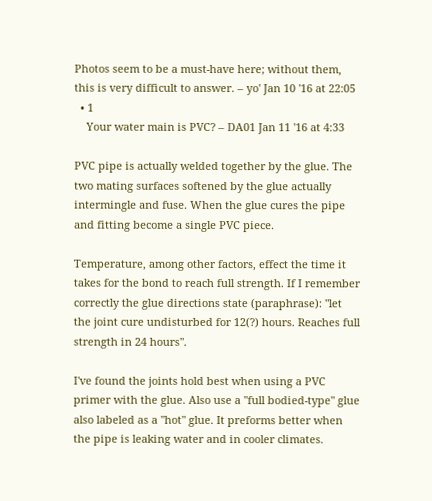Photos seem to be a must-have here; without them, this is very difficult to answer. – yo' Jan 10 '16 at 22:05
  • 1
    Your water main is PVC? – DA01 Jan 11 '16 at 4:33

PVC pipe is actually welded together by the glue. The two mating surfaces softened by the glue actually intermingle and fuse. When the glue cures the pipe and fitting become a single PVC piece.

Temperature, among other factors, effect the time it takes for the bond to reach full strength. If I remember correctly the glue directions state (paraphrase): "let the joint cure undisturbed for 12(?) hours. Reaches full strength in 24 hours".

I've found the joints hold best when using a PVC primer with the glue. Also use a "full bodied-type" glue also labeled as a "hot" glue. It preforms better when the pipe is leaking water and in cooler climates.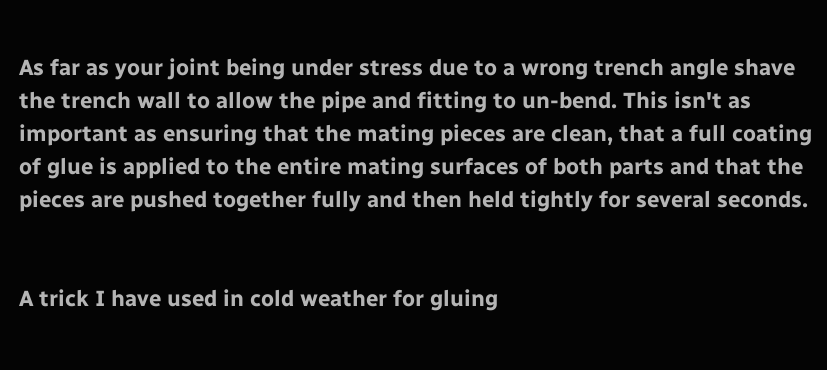As far as your joint being under stress due to a wrong trench angle shave the trench wall to allow the pipe and fitting to un-bend. This isn't as important as ensuring that the mating pieces are clean, that a full coating of glue is applied to the entire mating surfaces of both parts and that the pieces are pushed together fully and then held tightly for several seconds.


A trick I have used in cold weather for gluing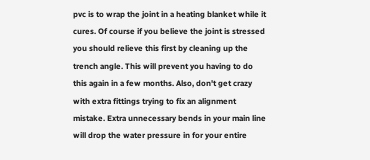pvc is to wrap the joint in a heating blanket while it cures. Of course if you believe the joint is stressed you should relieve this first by cleaning up the trench angle. This will prevent you having to do this again in a few months. Also, don't get crazy with extra fittings trying to fix an alignment mistake. Extra unnecessary bends in your main line will drop the water pressure in for your entire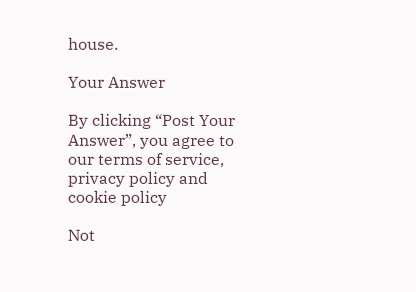house.

Your Answer

By clicking “Post Your Answer”, you agree to our terms of service, privacy policy and cookie policy

Not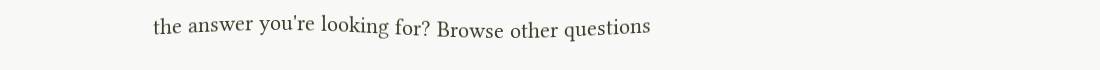the answer you're looking for? Browse other questions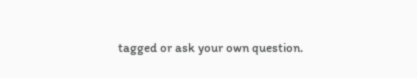tagged or ask your own question.